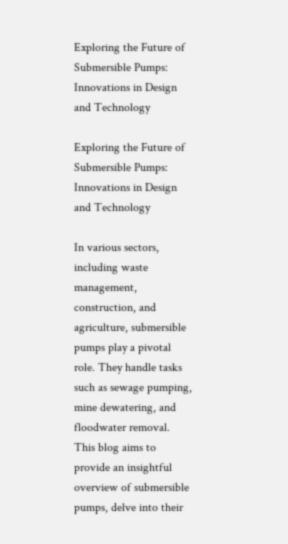Exploring the Future of Submersible Pumps: Innovations in Design and Technology

Exploring the Future of Submersible Pumps: Innovations in Design and Technology

In various sectors, including waste management, construction, and agriculture, submersible pumps play a pivotal role. They handle tasks such as sewage pumping, mine dewatering, and floodwater removal. This blog aims to provide an insightful overview of submersible pumps, delve into their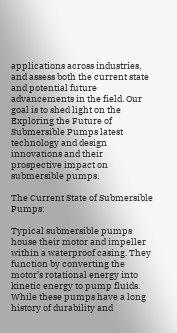applications across industries, and assess both the current state and potential future advancements in the field. Our goal is to shed light on the Exploring the Future of Submersible Pumps latest technology and design innovations and their prospective impact on submersible pumps.

The Current State of Submersible Pumps:

Typical submersible pumps house their motor and impeller within a waterproof casing. They function by converting the motor’s rotational energy into kinetic energy to pump fluids. While these pumps have a long history of durability and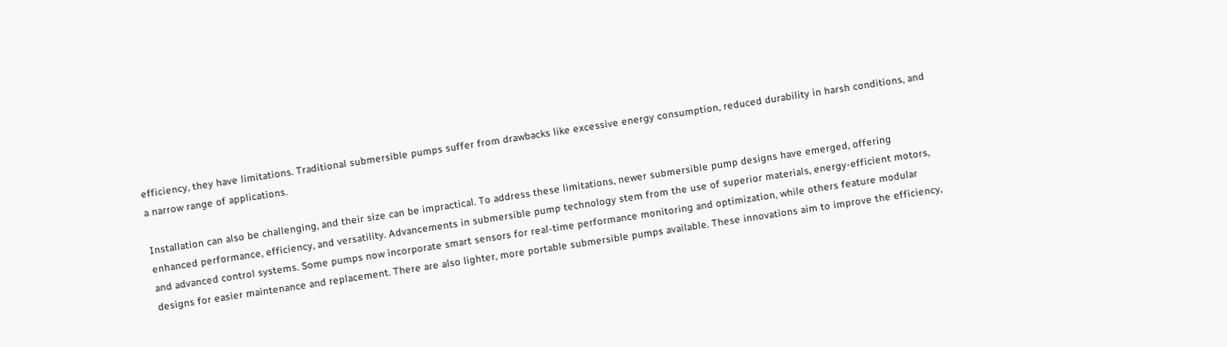efficiency, they have limitations. Traditional submersible pumps suffer from drawbacks like excessive energy consumption, reduced durability in harsh conditions, and a narrow range of applications.

Installation can also be challenging, and their size can be impractical. To address these limitations, newer submersible pump designs have emerged, offering enhanced performance, efficiency, and versatility. Advancements in submersible pump technology stem from the use of superior materials, energy-efficient motors, and advanced control systems. Some pumps now incorporate smart sensors for real-time performance monitoring and optimization, while others feature modular designs for easier maintenance and replacement. There are also lighter, more portable submersible pumps available. These innovations aim to improve the efficiency,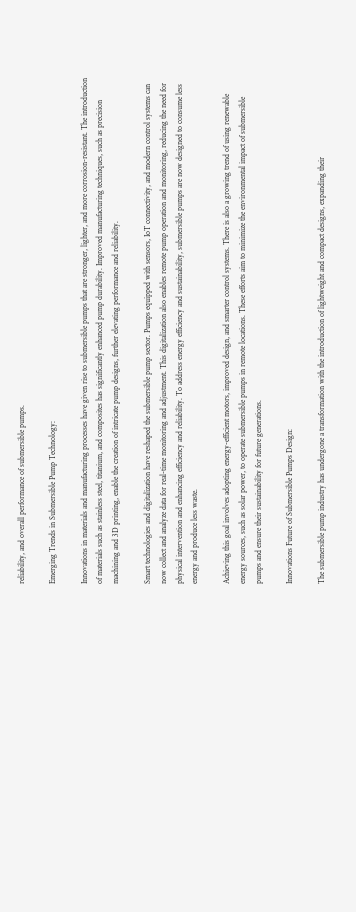reliability, and overall performance of submersible pumps.

Emerging Trends in Submersible Pump Technology:

Innovations in materials and manufacturing processes have given rise to submersible pumps that are stronger, lighter, and more corrosion-resistant. The introduction of materials such as stainless steel, titanium, and composites has significantly enhanced pump durability. Improved manufacturing techniques, such as precision machining and 3D printing, enable the creation of intricate pump designs, further elevating performance and reliability.

Smart technologies and digitalization have reshaped the submersible pump sector. Pumps equipped with sensors, IoT connectivity, and modern control systems can now collect and analyze data for real-time monitoring and adjustment. This digitalization also enables remote pump operation and monitoring, reducing the need for physical intervention and enhancing efficiency and reliability. To address energy efficiency and sustainability, submersible pumps are now designed to consume less energy and produce less waste.

Achieving this goal involves adopting energy-efficient motors, improved design, and smarter control systems. There is also a growing trend of using renewable energy sources, such as solar power, to operate submersible pumps in remote locations. These efforts aim to minimize the environmental impact of submersible pumps and ensure their sustainability for future generations.

Innovations Future of Submersible Pumps Design:

The submersible pump industry has undergone a transformation with the introduction of lightweight and compact designs, expanding their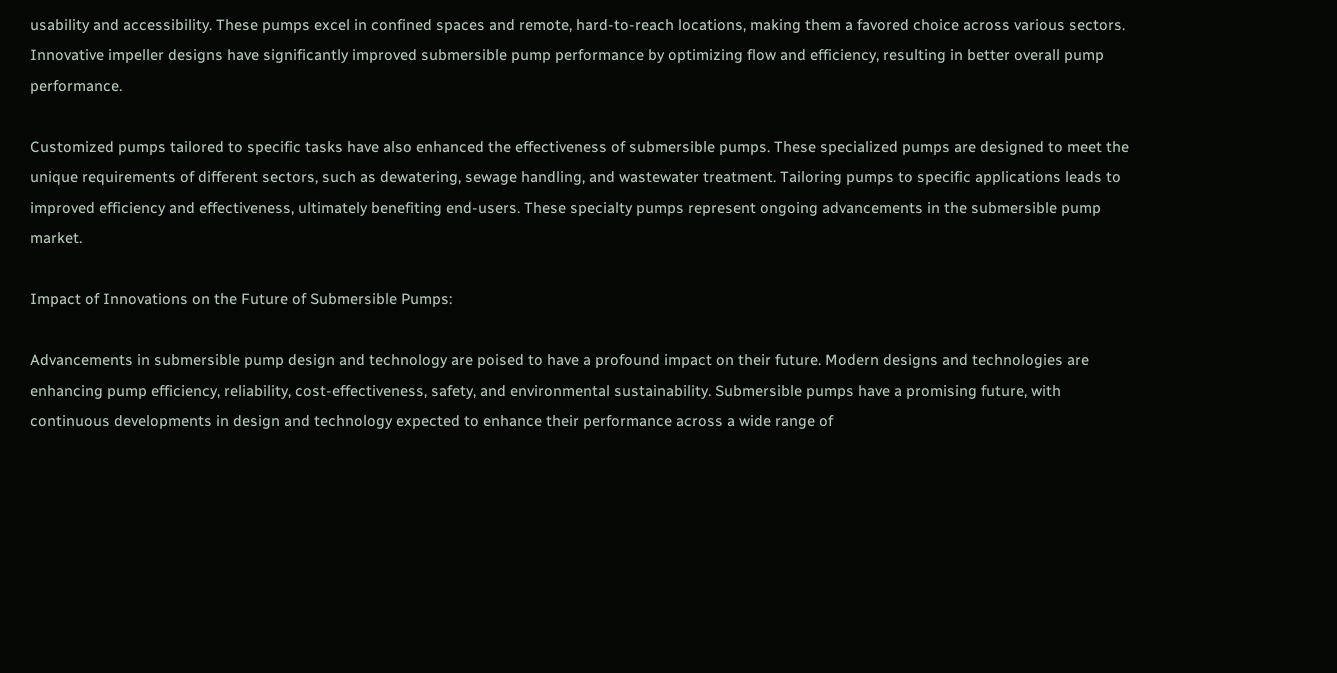usability and accessibility. These pumps excel in confined spaces and remote, hard-to-reach locations, making them a favored choice across various sectors. Innovative impeller designs have significantly improved submersible pump performance by optimizing flow and efficiency, resulting in better overall pump performance.

Customized pumps tailored to specific tasks have also enhanced the effectiveness of submersible pumps. These specialized pumps are designed to meet the unique requirements of different sectors, such as dewatering, sewage handling, and wastewater treatment. Tailoring pumps to specific applications leads to improved efficiency and effectiveness, ultimately benefiting end-users. These specialty pumps represent ongoing advancements in the submersible pump market.

Impact of Innovations on the Future of Submersible Pumps:

Advancements in submersible pump design and technology are poised to have a profound impact on their future. Modern designs and technologies are enhancing pump efficiency, reliability, cost-effectiveness, safety, and environmental sustainability. Submersible pumps have a promising future, with continuous developments in design and technology expected to enhance their performance across a wide range of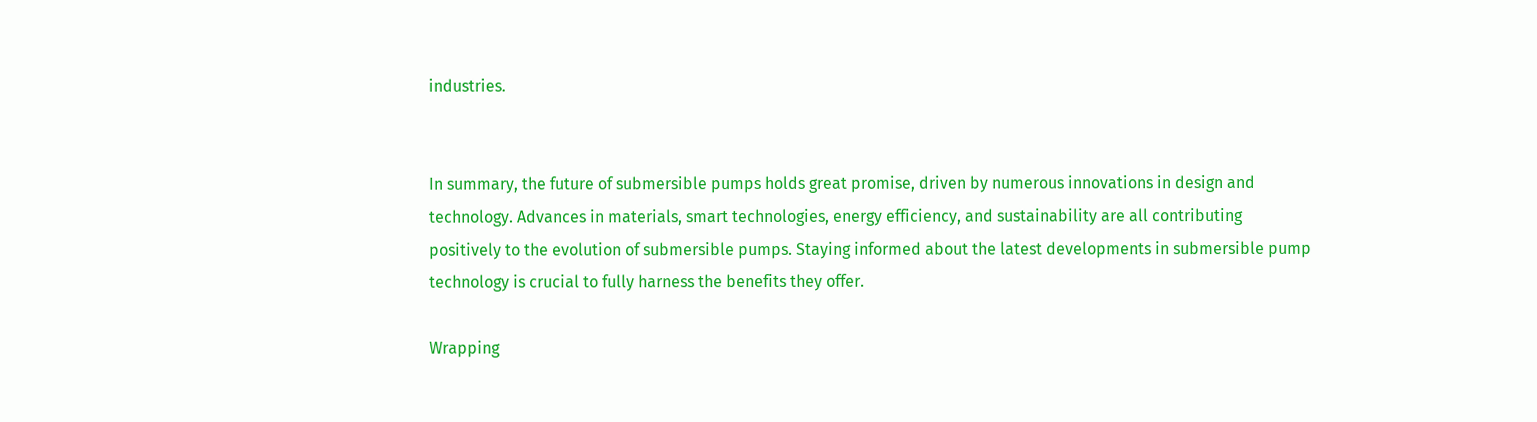industries.


In summary, the future of submersible pumps holds great promise, driven by numerous innovations in design and technology. Advances in materials, smart technologies, energy efficiency, and sustainability are all contributing positively to the evolution of submersible pumps. Staying informed about the latest developments in submersible pump technology is crucial to fully harness the benefits they offer.

Wrapping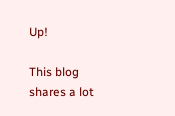Up!

This blog shares a lot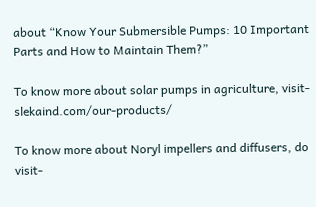about “Know Your Submersible Pumps: 10 Important Parts and How to Maintain Them?”

To know more about solar pumps in agriculture, visit-slekaind.com/our-products/

To know more about Noryl impellers and diffusers, do visit-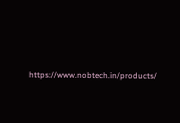https://www.nobtech.in/products/